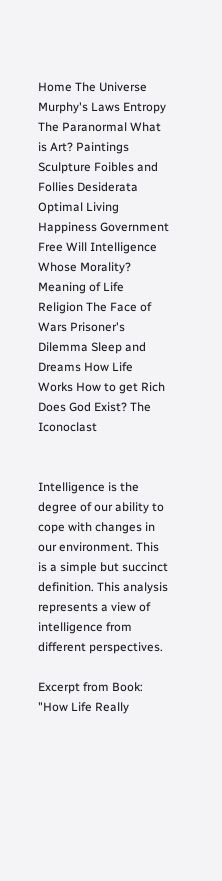Home The Universe Murphy's Laws Entropy The Paranormal What is Art? Paintings Sculpture Foibles and Follies Desiderata Optimal Living Happiness Government Free Will Intelligence Whose Morality? Meaning of Life Religion The Face of Wars Prisoner's Dilemma Sleep and Dreams How Life Works How to get Rich Does God Exist? The Iconoclast


Intelligence is the degree of our ability to cope with changes in our environment. This is a simple but succinct definition. This analysis represents a view of intelligence from different perspectives.

Excerpt from Book: "How Life Really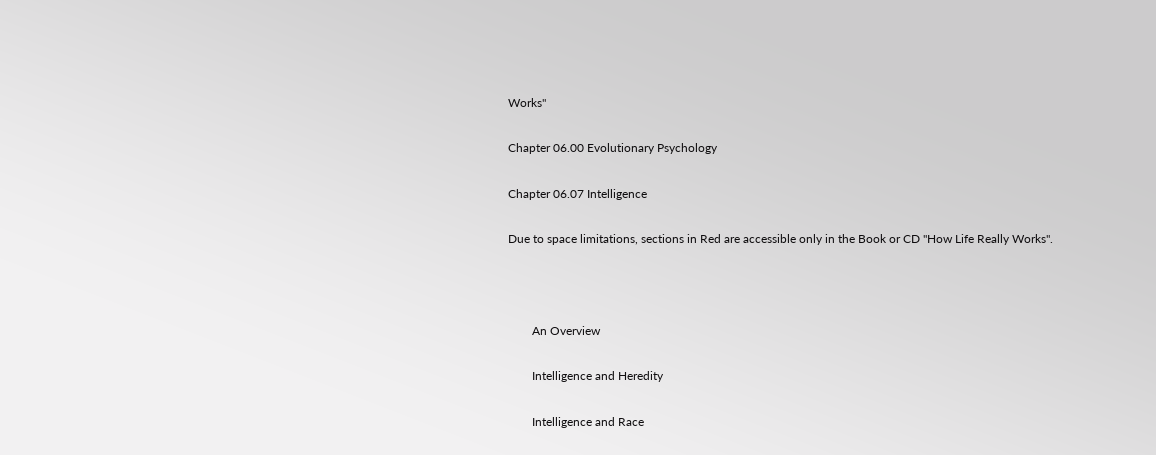Works"

Chapter 06.00 Evolutionary Psychology

Chapter 06.07 Intelligence

Due to space limitations, sections in Red are accessible only in the Book or CD "How Life Really Works".



        An Overview

        Intelligence and Heredity

        Intelligence and Race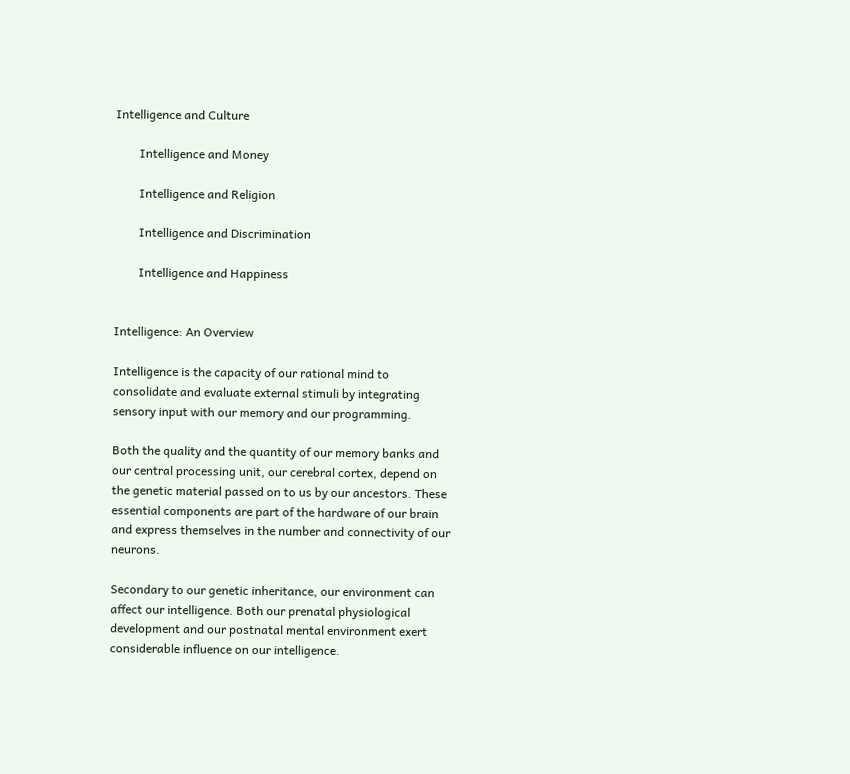Intelligence and Culture

        Intelligence and Money

        Intelligence and Religion

        Intelligence and Discrimination

        Intelligence and Happiness


Intelligence: An Overview

Intelligence is the capacity of our rational mind to consolidate and evaluate external stimuli by integrating sensory input with our memory and our programming.

Both the quality and the quantity of our memory banks and our central processing unit, our cerebral cortex, depend on the genetic material passed on to us by our ancestors. These essential components are part of the hardware of our brain and express themselves in the number and connectivity of our neurons.

Secondary to our genetic inheritance, our environment can affect our intelligence. Both our prenatal physiological development and our postnatal mental environment exert considerable influence on our intelligence.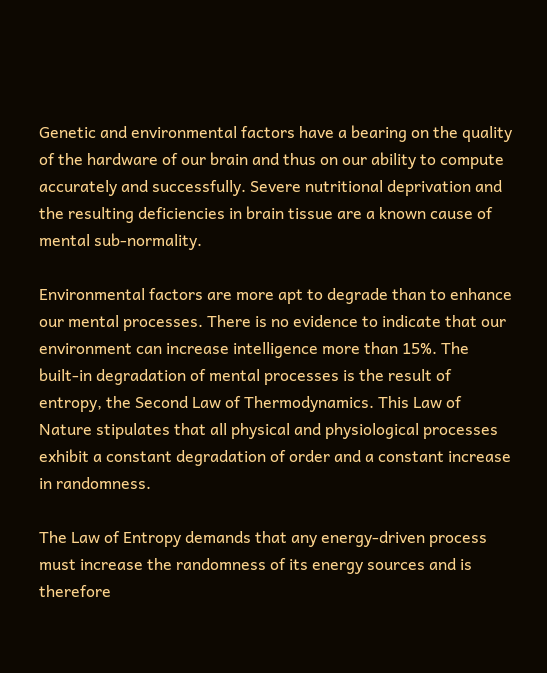Genetic and environmental factors have a bearing on the quality of the hardware of our brain and thus on our ability to compute accurately and successfully. Severe nutritional deprivation and the resulting deficiencies in brain tissue are a known cause of mental sub-normality.

Environmental factors are more apt to degrade than to enhance our mental processes. There is no evidence to indicate that our environment can increase intelligence more than 15%. The built-in degradation of mental processes is the result of entropy, the Second Law of Thermodynamics. This Law of Nature stipulates that all physical and physiological processes exhibit a constant degradation of order and a constant increase in randomness.

The Law of Entropy demands that any energy-driven process must increase the randomness of its energy sources and is therefore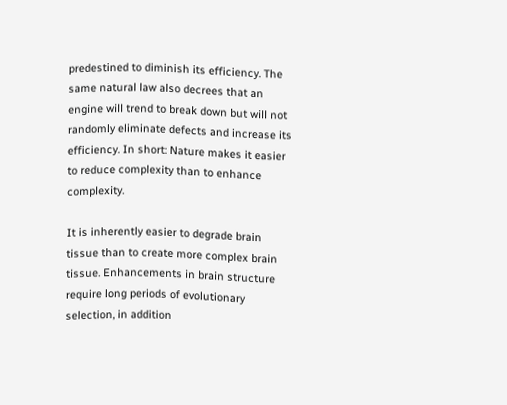predestined to diminish its efficiency. The same natural law also decrees that an engine will trend to break down but will not randomly eliminate defects and increase its efficiency. In short: Nature makes it easier to reduce complexity than to enhance complexity.

It is inherently easier to degrade brain tissue than to create more complex brain tissue. Enhancements in brain structure require long periods of evolutionary selection, in addition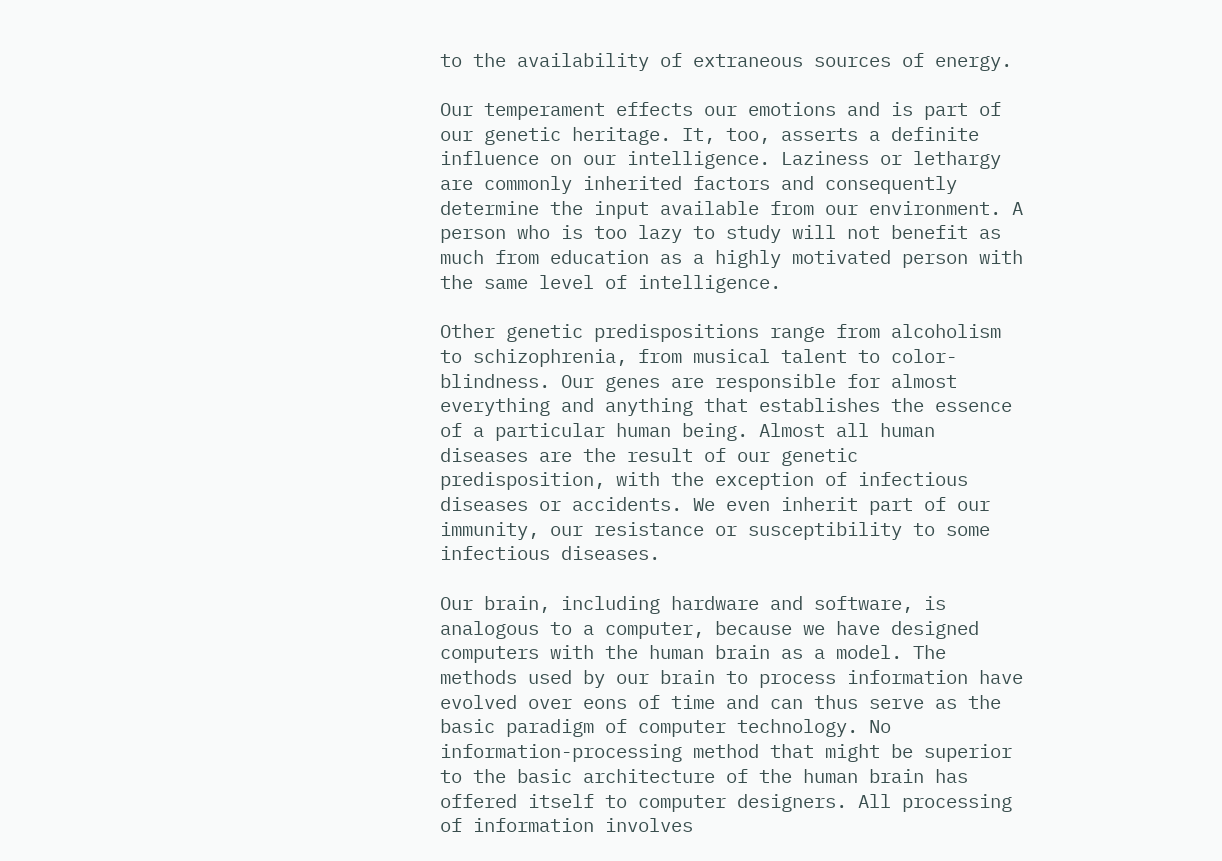to the availability of extraneous sources of energy.

Our temperament effects our emotions and is part of our genetic heritage. It, too, asserts a definite influence on our intelligence. Laziness or lethargy are commonly inherited factors and consequently determine the input available from our environment. A person who is too lazy to study will not benefit as much from education as a highly motivated person with the same level of intelligence.

Other genetic predispositions range from alcoholism to schizophrenia, from musical talent to color-blindness. Our genes are responsible for almost everything and anything that establishes the essence of a particular human being. Almost all human diseases are the result of our genetic predisposition, with the exception of infectious diseases or accidents. We even inherit part of our immunity, our resistance or susceptibility to some infectious diseases.

Our brain, including hardware and software, is analogous to a computer, because we have designed computers with the human brain as a model. The methods used by our brain to process information have evolved over eons of time and can thus serve as the basic paradigm of computer technology. No information-processing method that might be superior to the basic architecture of the human brain has offered itself to computer designers. All processing of information involves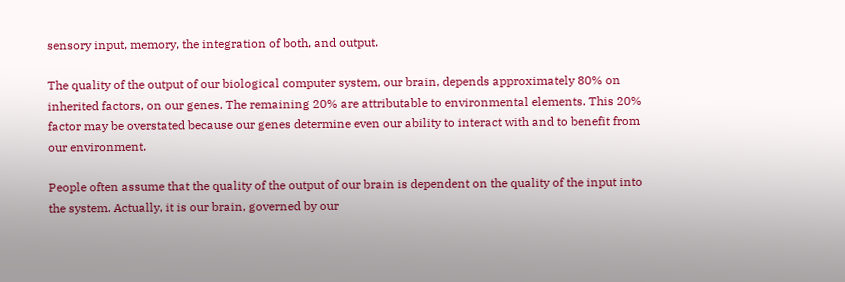sensory input, memory, the integration of both, and output.

The quality of the output of our biological computer system, our brain, depends approximately 80% on inherited factors, on our genes. The remaining 20% are attributable to environmental elements. This 20% factor may be overstated because our genes determine even our ability to interact with and to benefit from our environment.

People often assume that the quality of the output of our brain is dependent on the quality of the input into the system. Actually, it is our brain, governed by our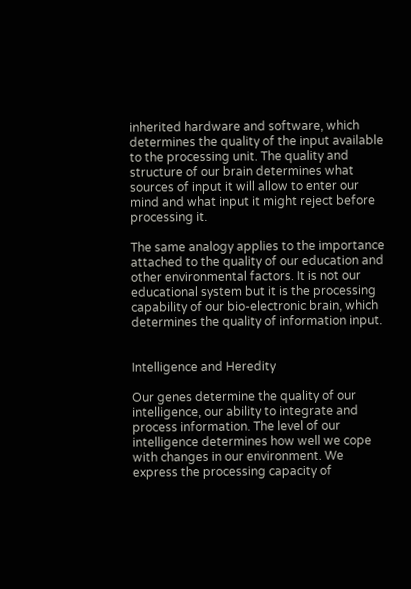inherited hardware and software, which determines the quality of the input available to the processing unit. The quality and structure of our brain determines what sources of input it will allow to enter our mind and what input it might reject before processing it.

The same analogy applies to the importance attached to the quality of our education and other environmental factors. It is not our educational system but it is the processing capability of our bio-electronic brain, which determines the quality of information input.


Intelligence and Heredity

Our genes determine the quality of our intelligence, our ability to integrate and process information. The level of our intelligence determines how well we cope with changes in our environment. We express the processing capacity of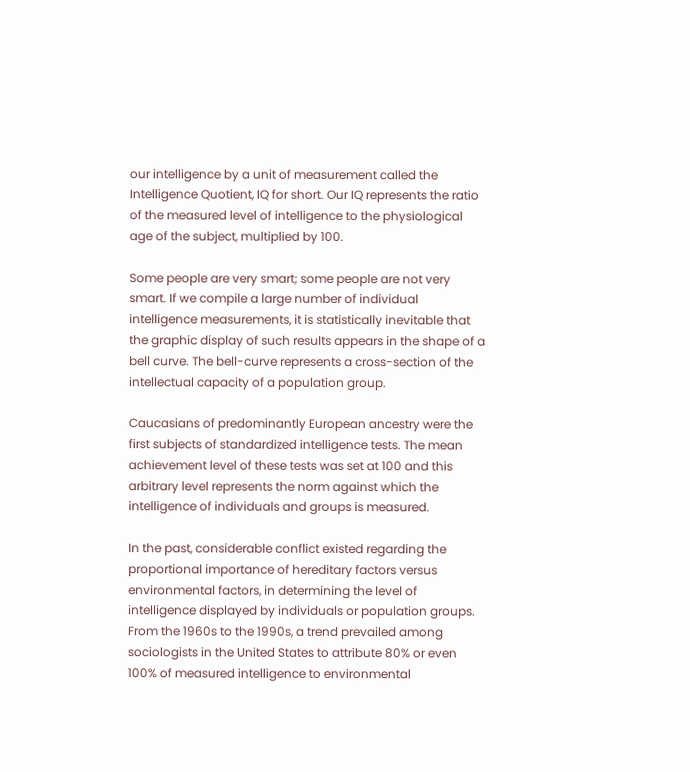our intelligence by a unit of measurement called the Intelligence Quotient, IQ for short. Our IQ represents the ratio of the measured level of intelligence to the physiological age of the subject, multiplied by 100.

Some people are very smart; some people are not very smart. If we compile a large number of individual intelligence measurements, it is statistically inevitable that the graphic display of such results appears in the shape of a bell curve. The bell-curve represents a cross-section of the intellectual capacity of a population group.

Caucasians of predominantly European ancestry were the first subjects of standardized intelligence tests. The mean achievement level of these tests was set at 100 and this arbitrary level represents the norm against which the intelligence of individuals and groups is measured.

In the past, considerable conflict existed regarding the proportional importance of hereditary factors versus environmental factors, in determining the level of intelligence displayed by individuals or population groups. From the 1960s to the 1990s, a trend prevailed among sociologists in the United States to attribute 80% or even 100% of measured intelligence to environmental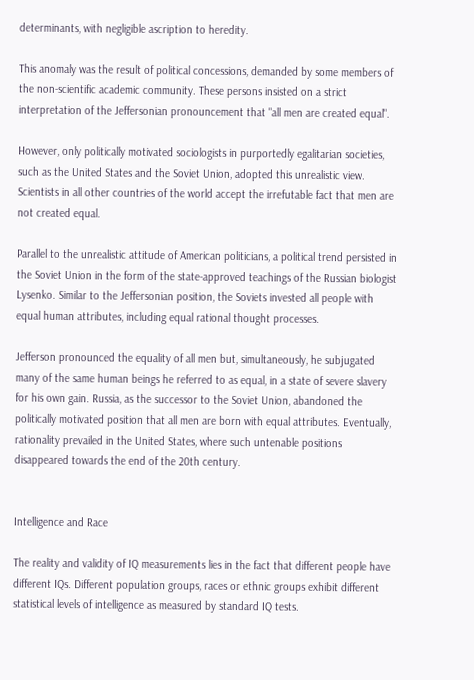determinants, with negligible ascription to heredity.

This anomaly was the result of political concessions, demanded by some members of the non-scientific academic community. These persons insisted on a strict interpretation of the Jeffersonian pronouncement that "all men are created equal".

However, only politically motivated sociologists in purportedly egalitarian societies, such as the United States and the Soviet Union, adopted this unrealistic view. Scientists in all other countries of the world accept the irrefutable fact that men are not created equal.

Parallel to the unrealistic attitude of American politicians, a political trend persisted in the Soviet Union in the form of the state-approved teachings of the Russian biologist Lysenko. Similar to the Jeffersonian position, the Soviets invested all people with equal human attributes, including equal rational thought processes.

Jefferson pronounced the equality of all men but, simultaneously, he subjugated many of the same human beings he referred to as equal, in a state of severe slavery for his own gain. Russia, as the successor to the Soviet Union, abandoned the politically motivated position that all men are born with equal attributes. Eventually, rationality prevailed in the United States, where such untenable positions disappeared towards the end of the 20th century.


Intelligence and Race

The reality and validity of IQ measurements lies in the fact that different people have different IQs. Different population groups, races or ethnic groups exhibit different statistical levels of intelligence as measured by standard IQ tests.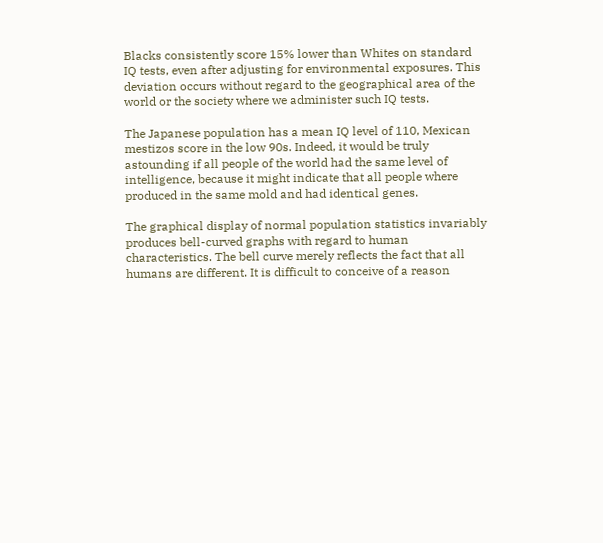Blacks consistently score 15% lower than Whites on standard IQ tests, even after adjusting for environmental exposures. This deviation occurs without regard to the geographical area of the world or the society where we administer such IQ tests.

The Japanese population has a mean IQ level of 110, Mexican mestizos score in the low 90s. Indeed, it would be truly astounding if all people of the world had the same level of intelligence, because it might indicate that all people where produced in the same mold and had identical genes.

The graphical display of normal population statistics invariably produces bell-curved graphs with regard to human characteristics. The bell curve merely reflects the fact that all humans are different. It is difficult to conceive of a reason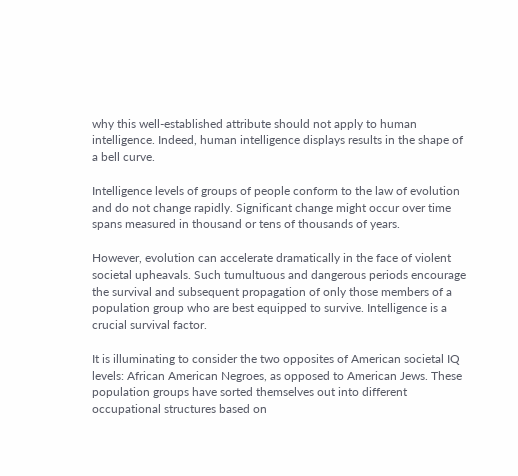why this well-established attribute should not apply to human intelligence. Indeed, human intelligence displays results in the shape of a bell curve.

Intelligence levels of groups of people conform to the law of evolution and do not change rapidly. Significant change might occur over time spans measured in thousand or tens of thousands of years.

However, evolution can accelerate dramatically in the face of violent societal upheavals. Such tumultuous and dangerous periods encourage the survival and subsequent propagation of only those members of a population group who are best equipped to survive. Intelligence is a crucial survival factor.

It is illuminating to consider the two opposites of American societal IQ levels: African American Negroes, as opposed to American Jews. These population groups have sorted themselves out into different occupational structures based on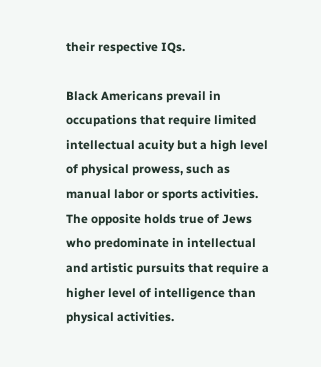their respective IQs.

Black Americans prevail in occupations that require limited intellectual acuity but a high level of physical prowess, such as manual labor or sports activities. The opposite holds true of Jews who predominate in intellectual and artistic pursuits that require a higher level of intelligence than physical activities.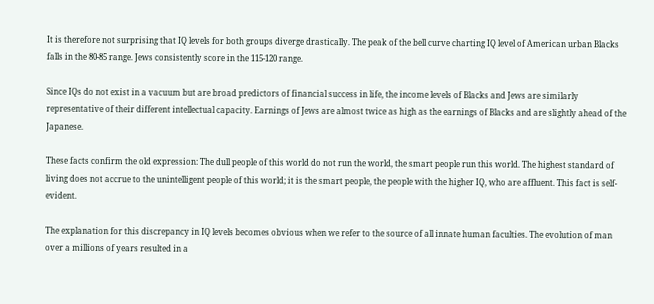It is therefore not surprising that IQ levels for both groups diverge drastically. The peak of the bell curve charting IQ level of American urban Blacks falls in the 80-85 range. Jews consistently score in the 115-120 range.

Since IQs do not exist in a vacuum but are broad predictors of financial success in life, the income levels of Blacks and Jews are similarly representative of their different intellectual capacity. Earnings of Jews are almost twice as high as the earnings of Blacks and are slightly ahead of the Japanese.

These facts confirm the old expression: The dull people of this world do not run the world, the smart people run this world. The highest standard of living does not accrue to the unintelligent people of this world; it is the smart people, the people with the higher IQ, who are affluent. This fact is self-evident.

The explanation for this discrepancy in IQ levels becomes obvious when we refer to the source of all innate human faculties. The evolution of man over a millions of years resulted in a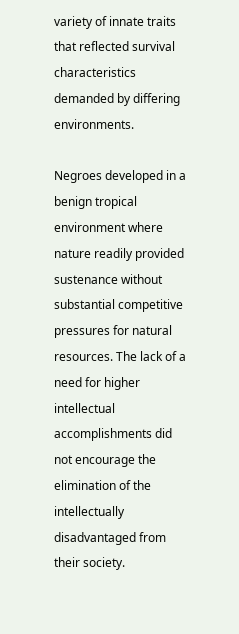variety of innate traits that reflected survival characteristics demanded by differing environments.

Negroes developed in a benign tropical environment where nature readily provided sustenance without substantial competitive pressures for natural resources. The lack of a need for higher intellectual accomplishments did not encourage the elimination of the intellectually disadvantaged from their society.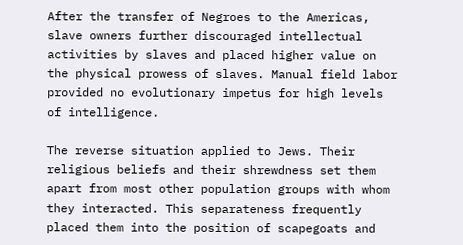After the transfer of Negroes to the Americas, slave owners further discouraged intellectual activities by slaves and placed higher value on the physical prowess of slaves. Manual field labor provided no evolutionary impetus for high levels of intelligence.

The reverse situation applied to Jews. Their religious beliefs and their shrewdness set them apart from most other population groups with whom they interacted. This separateness frequently placed them into the position of scapegoats and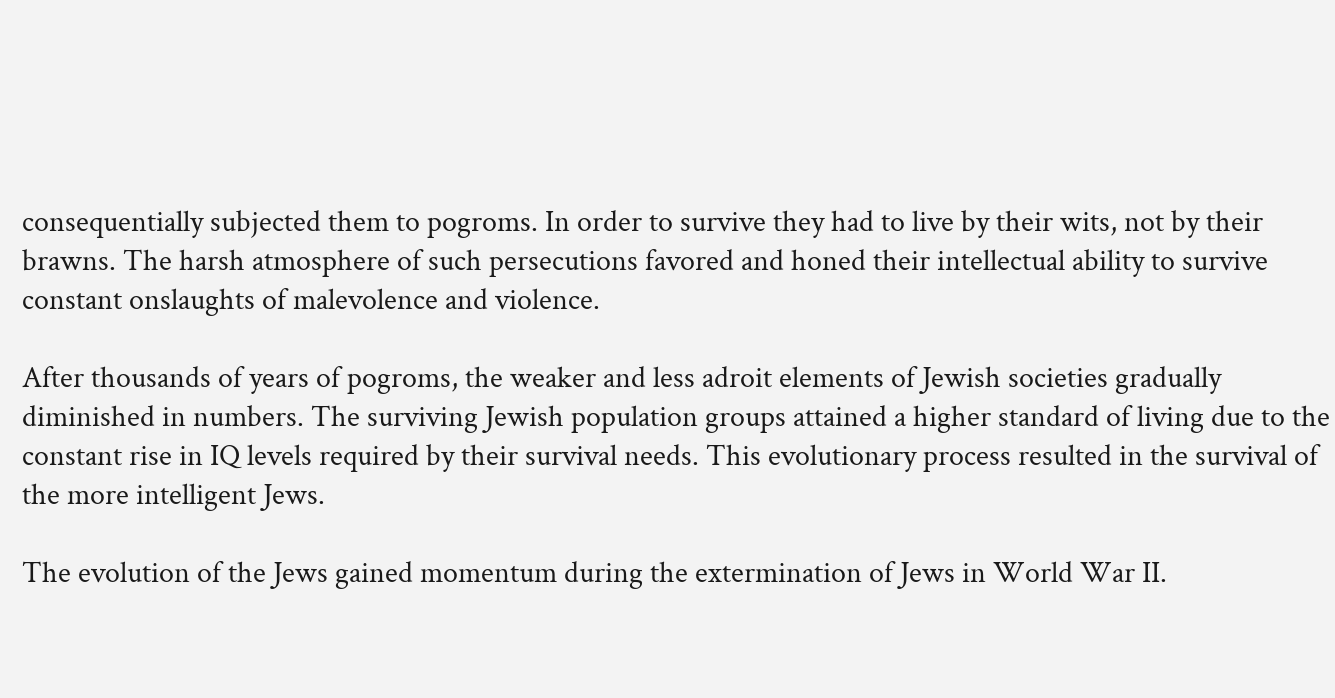consequentially subjected them to pogroms. In order to survive they had to live by their wits, not by their brawns. The harsh atmosphere of such persecutions favored and honed their intellectual ability to survive constant onslaughts of malevolence and violence.

After thousands of years of pogroms, the weaker and less adroit elements of Jewish societies gradually diminished in numbers. The surviving Jewish population groups attained a higher standard of living due to the constant rise in IQ levels required by their survival needs. This evolutionary process resulted in the survival of the more intelligent Jews.

The evolution of the Jews gained momentum during the extermination of Jews in World War II.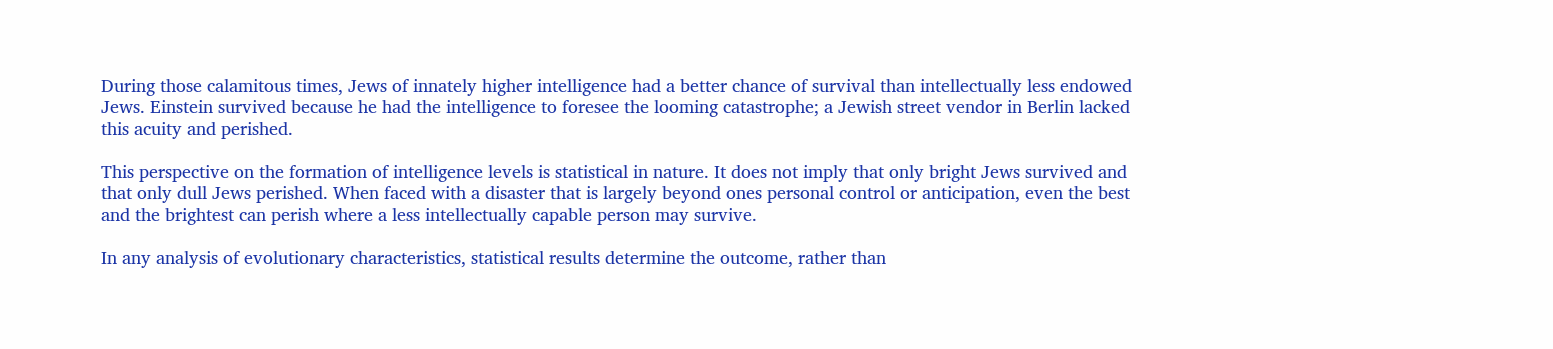During those calamitous times, Jews of innately higher intelligence had a better chance of survival than intellectually less endowed Jews. Einstein survived because he had the intelligence to foresee the looming catastrophe; a Jewish street vendor in Berlin lacked this acuity and perished.

This perspective on the formation of intelligence levels is statistical in nature. It does not imply that only bright Jews survived and that only dull Jews perished. When faced with a disaster that is largely beyond ones personal control or anticipation, even the best and the brightest can perish where a less intellectually capable person may survive.

In any analysis of evolutionary characteristics, statistical results determine the outcome, rather than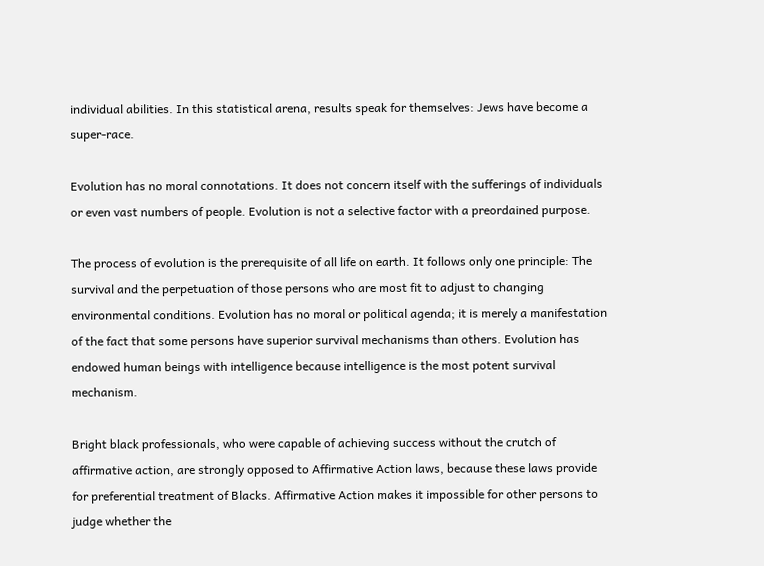individual abilities. In this statistical arena, results speak for themselves: Jews have become a super-race.

Evolution has no moral connotations. It does not concern itself with the sufferings of individuals or even vast numbers of people. Evolution is not a selective factor with a preordained purpose.

The process of evolution is the prerequisite of all life on earth. It follows only one principle: The survival and the perpetuation of those persons who are most fit to adjust to changing environmental conditions. Evolution has no moral or political agenda; it is merely a manifestation of the fact that some persons have superior survival mechanisms than others. Evolution has endowed human beings with intelligence because intelligence is the most potent survival mechanism.

Bright black professionals, who were capable of achieving success without the crutch of affirmative action, are strongly opposed to Affirmative Action laws, because these laws provide for preferential treatment of Blacks. Affirmative Action makes it impossible for other persons to judge whether the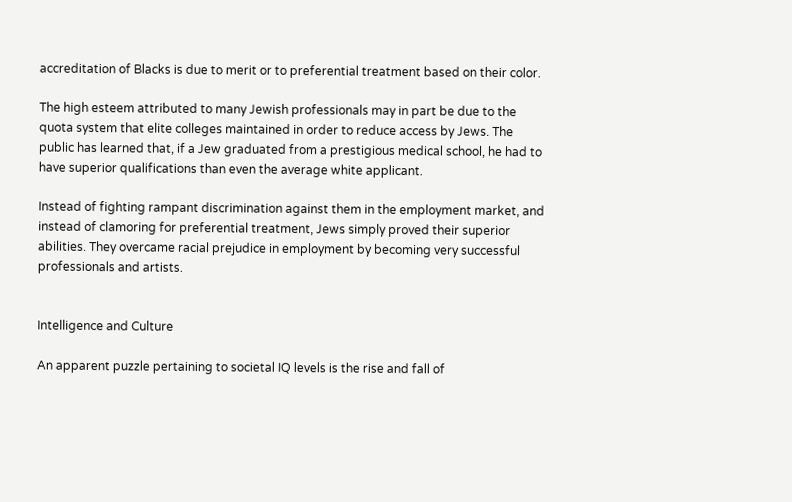accreditation of Blacks is due to merit or to preferential treatment based on their color.

The high esteem attributed to many Jewish professionals may in part be due to the quota system that elite colleges maintained in order to reduce access by Jews. The public has learned that, if a Jew graduated from a prestigious medical school, he had to have superior qualifications than even the average white applicant.

Instead of fighting rampant discrimination against them in the employment market, and instead of clamoring for preferential treatment, Jews simply proved their superior abilities. They overcame racial prejudice in employment by becoming very successful professionals and artists.


Intelligence and Culture

An apparent puzzle pertaining to societal IQ levels is the rise and fall of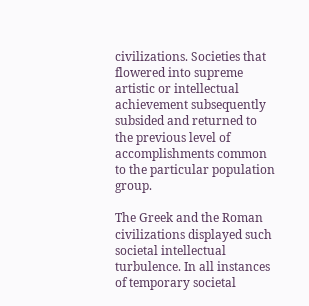civilizations. Societies that flowered into supreme artistic or intellectual achievement subsequently subsided and returned to the previous level of accomplishments common to the particular population group.

The Greek and the Roman civilizations displayed such societal intellectual turbulence. In all instances of temporary societal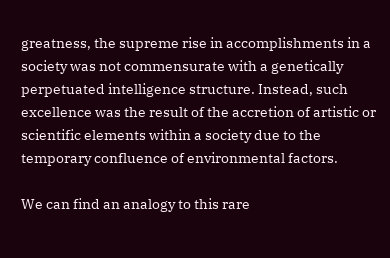greatness, the supreme rise in accomplishments in a society was not commensurate with a genetically perpetuated intelligence structure. Instead, such excellence was the result of the accretion of artistic or scientific elements within a society due to the temporary confluence of environmental factors.

We can find an analogy to this rare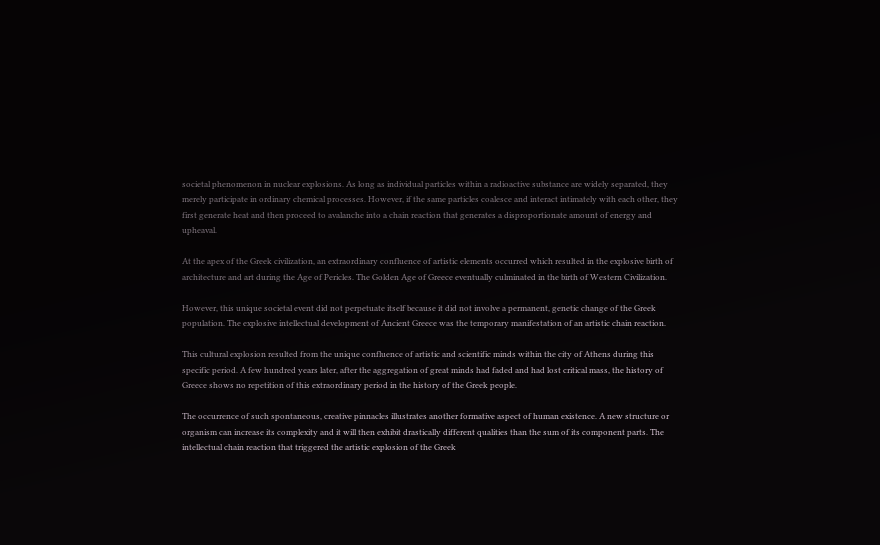societal phenomenon in nuclear explosions. As long as individual particles within a radioactive substance are widely separated, they merely participate in ordinary chemical processes. However, if the same particles coalesce and interact intimately with each other, they first generate heat and then proceed to avalanche into a chain reaction that generates a disproportionate amount of energy and upheaval.

At the apex of the Greek civilization, an extraordinary confluence of artistic elements occurred which resulted in the explosive birth of architecture and art during the Age of Pericles. The Golden Age of Greece eventually culminated in the birth of Western Civilization.

However, this unique societal event did not perpetuate itself because it did not involve a permanent, genetic change of the Greek population. The explosive intellectual development of Ancient Greece was the temporary manifestation of an artistic chain reaction.

This cultural explosion resulted from the unique confluence of artistic and scientific minds within the city of Athens during this specific period. A few hundred years later, after the aggregation of great minds had faded and had lost critical mass, the history of Greece shows no repetition of this extraordinary period in the history of the Greek people.

The occurrence of such spontaneous, creative pinnacles illustrates another formative aspect of human existence. A new structure or organism can increase its complexity and it will then exhibit drastically different qualities than the sum of its component parts. The intellectual chain reaction that triggered the artistic explosion of the Greek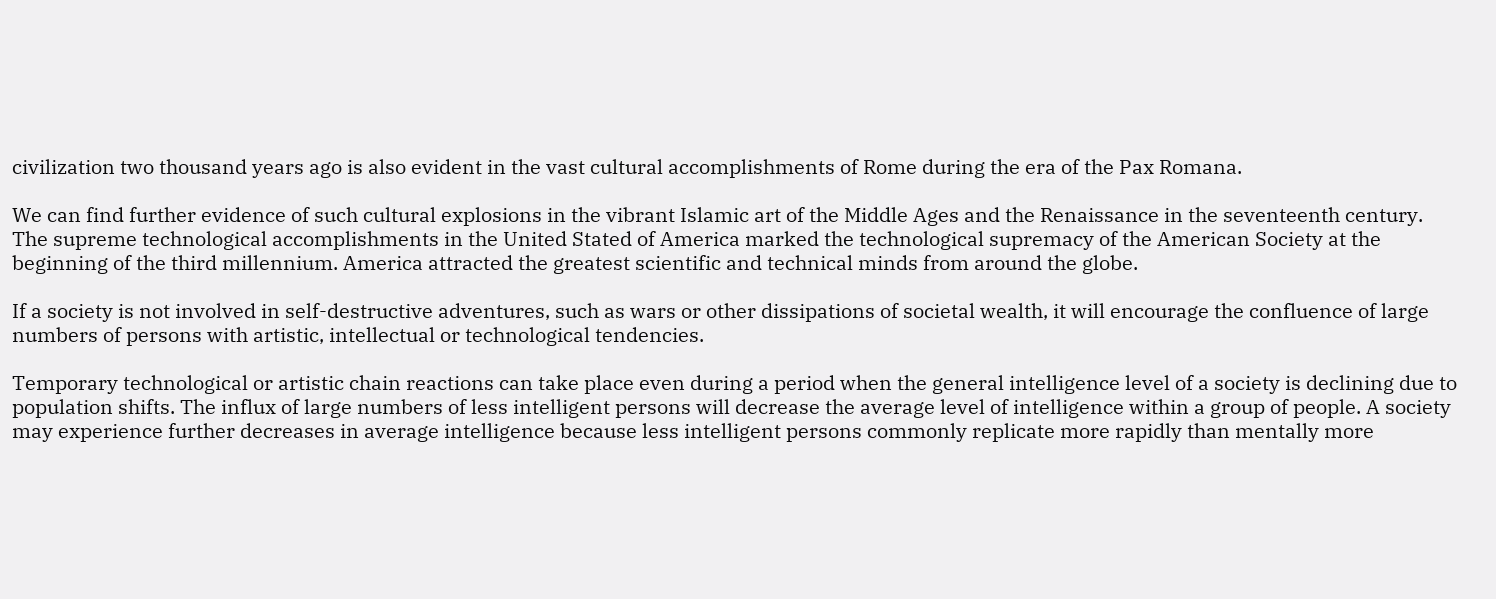civilization two thousand years ago is also evident in the vast cultural accomplishments of Rome during the era of the Pax Romana.

We can find further evidence of such cultural explosions in the vibrant Islamic art of the Middle Ages and the Renaissance in the seventeenth century. The supreme technological accomplishments in the United Stated of America marked the technological supremacy of the American Society at the beginning of the third millennium. America attracted the greatest scientific and technical minds from around the globe.

If a society is not involved in self-destructive adventures, such as wars or other dissipations of societal wealth, it will encourage the confluence of large numbers of persons with artistic, intellectual or technological tendencies.

Temporary technological or artistic chain reactions can take place even during a period when the general intelligence level of a society is declining due to population shifts. The influx of large numbers of less intelligent persons will decrease the average level of intelligence within a group of people. A society may experience further decreases in average intelligence because less intelligent persons commonly replicate more rapidly than mentally more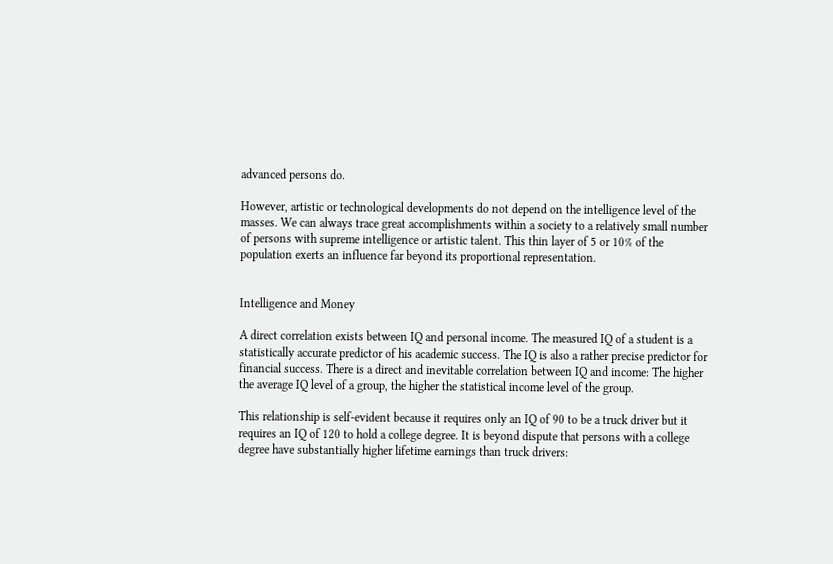advanced persons do.

However, artistic or technological developments do not depend on the intelligence level of the masses. We can always trace great accomplishments within a society to a relatively small number of persons with supreme intelligence or artistic talent. This thin layer of 5 or 10% of the population exerts an influence far beyond its proportional representation.


Intelligence and Money

A direct correlation exists between IQ and personal income. The measured IQ of a student is a statistically accurate predictor of his academic success. The IQ is also a rather precise predictor for financial success. There is a direct and inevitable correlation between IQ and income: The higher the average IQ level of a group, the higher the statistical income level of the group.

This relationship is self-evident because it requires only an IQ of 90 to be a truck driver but it requires an IQ of 120 to hold a college degree. It is beyond dispute that persons with a college degree have substantially higher lifetime earnings than truck drivers: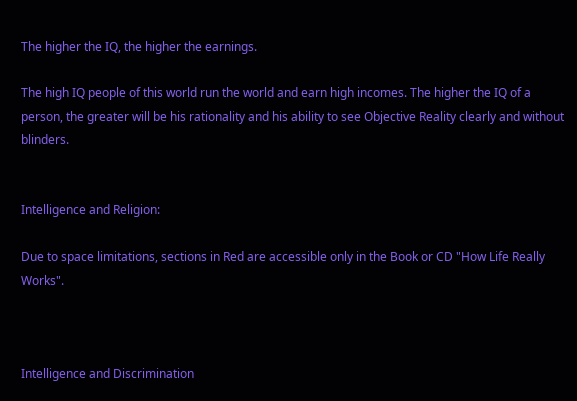The higher the IQ, the higher the earnings.

The high IQ people of this world run the world and earn high incomes. The higher the IQ of a person, the greater will be his rationality and his ability to see Objective Reality clearly and without blinders.


Intelligence and Religion:

Due to space limitations, sections in Red are accessible only in the Book or CD "How Life Really Works".



Intelligence and Discrimination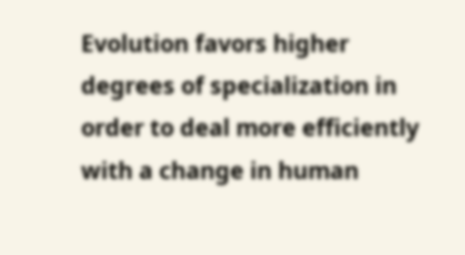Evolution favors higher degrees of specialization in order to deal more efficiently with a change in human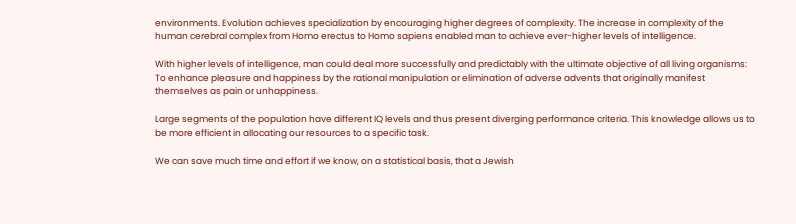environments. Evolution achieves specialization by encouraging higher degrees of complexity. The increase in complexity of the human cerebral complex from Homo erectus to Homo sapiens enabled man to achieve ever-higher levels of intelligence.

With higher levels of intelligence, man could deal more successfully and predictably with the ultimate objective of all living organisms: To enhance pleasure and happiness by the rational manipulation or elimination of adverse advents that originally manifest themselves as pain or unhappiness.

Large segments of the population have different IQ levels and thus present diverging performance criteria. This knowledge allows us to be more efficient in allocating our resources to a specific task.

We can save much time and effort if we know, on a statistical basis, that a Jewish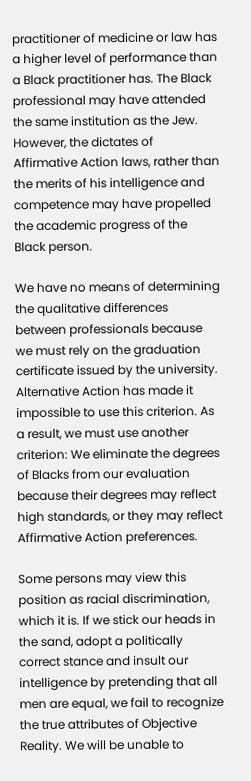practitioner of medicine or law has a higher level of performance than a Black practitioner has. The Black professional may have attended the same institution as the Jew. However, the dictates of Affirmative Action laws, rather than the merits of his intelligence and competence may have propelled the academic progress of the Black person.

We have no means of determining the qualitative differences between professionals because we must rely on the graduation certificate issued by the university. Alternative Action has made it impossible to use this criterion. As a result, we must use another criterion: We eliminate the degrees of Blacks from our evaluation because their degrees may reflect high standards, or they may reflect Affirmative Action preferences.

Some persons may view this position as racial discrimination, which it is. If we stick our heads in the sand, adopt a politically correct stance and insult our intelligence by pretending that all men are equal, we fail to recognize the true attributes of Objective Reality. We will be unable to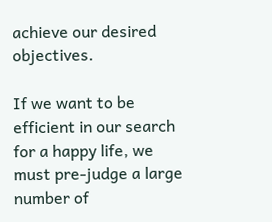achieve our desired objectives.

If we want to be efficient in our search for a happy life, we must pre-judge a large number of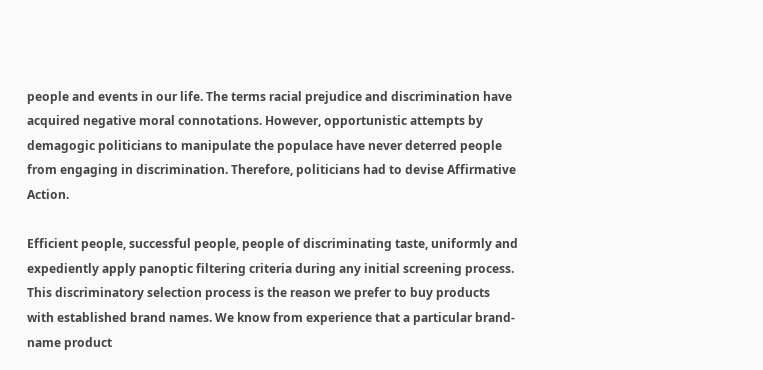people and events in our life. The terms racial prejudice and discrimination have acquired negative moral connotations. However, opportunistic attempts by demagogic politicians to manipulate the populace have never deterred people from engaging in discrimination. Therefore, politicians had to devise Affirmative Action.

Efficient people, successful people, people of discriminating taste, uniformly and expediently apply panoptic filtering criteria during any initial screening process. This discriminatory selection process is the reason we prefer to buy products with established brand names. We know from experience that a particular brand-name product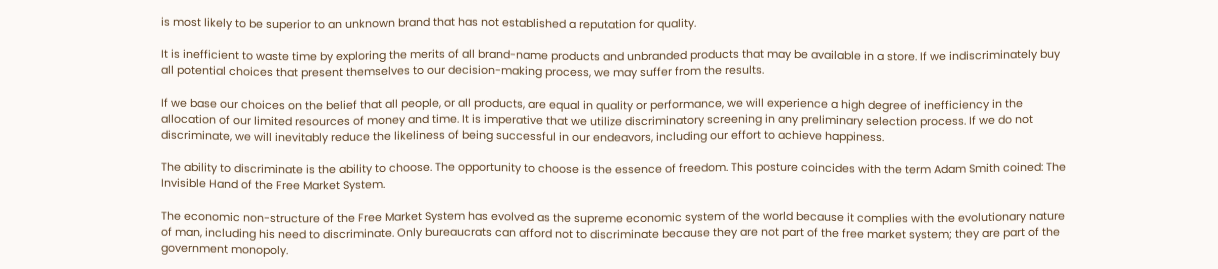is most likely to be superior to an unknown brand that has not established a reputation for quality.

It is inefficient to waste time by exploring the merits of all brand-name products and unbranded products that may be available in a store. If we indiscriminately buy all potential choices that present themselves to our decision-making process, we may suffer from the results.

If we base our choices on the belief that all people, or all products, are equal in quality or performance, we will experience a high degree of inefficiency in the allocation of our limited resources of money and time. It is imperative that we utilize discriminatory screening in any preliminary selection process. If we do not discriminate, we will inevitably reduce the likeliness of being successful in our endeavors, including our effort to achieve happiness.

The ability to discriminate is the ability to choose. The opportunity to choose is the essence of freedom. This posture coincides with the term Adam Smith coined: The Invisible Hand of the Free Market System.

The economic non-structure of the Free Market System has evolved as the supreme economic system of the world because it complies with the evolutionary nature of man, including his need to discriminate. Only bureaucrats can afford not to discriminate because they are not part of the free market system; they are part of the government monopoly.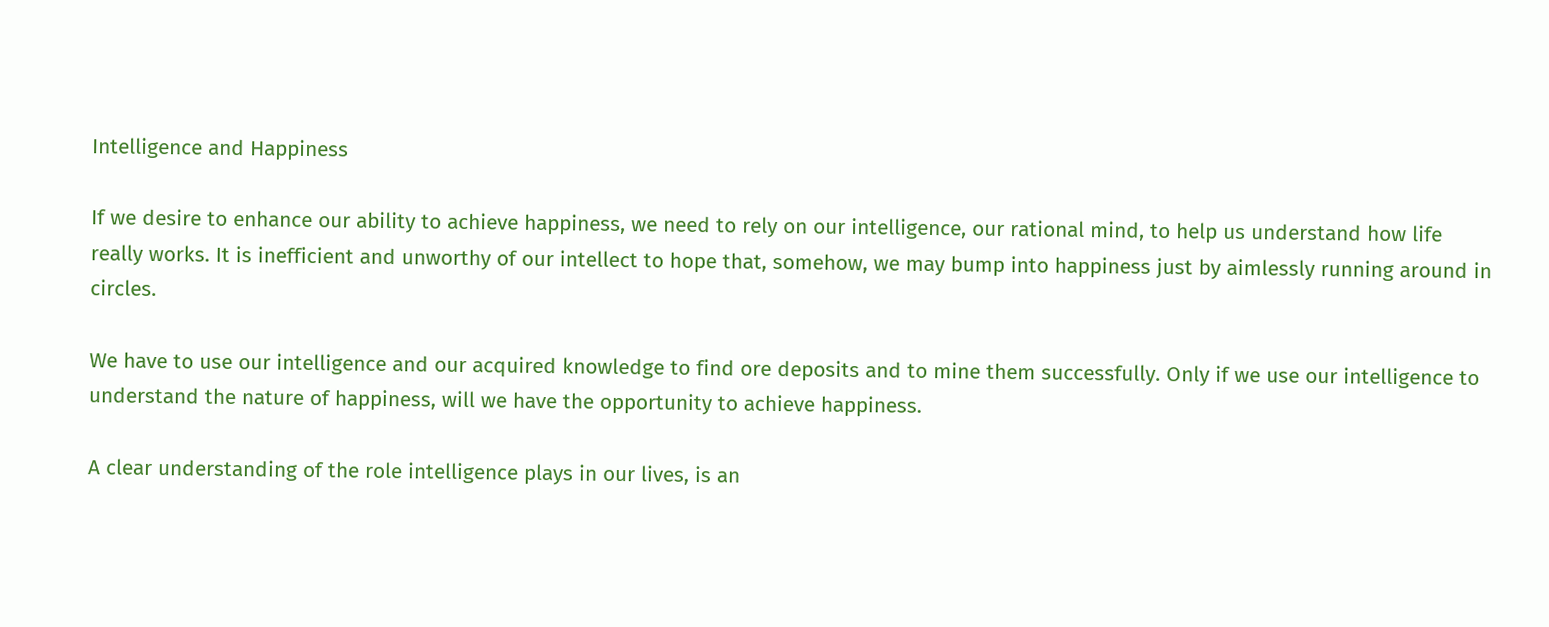Intelligence and Happiness

If we desire to enhance our ability to achieve happiness, we need to rely on our intelligence, our rational mind, to help us understand how life really works. It is inefficient and unworthy of our intellect to hope that, somehow, we may bump into happiness just by aimlessly running around in circles.

We have to use our intelligence and our acquired knowledge to find ore deposits and to mine them successfully. Only if we use our intelligence to understand the nature of happiness, will we have the opportunity to achieve happiness.

A clear understanding of the role intelligence plays in our lives, is an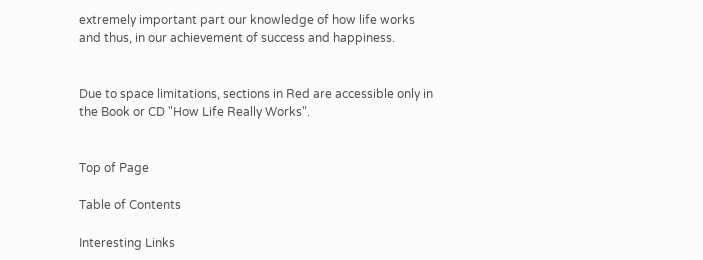extremely important part our knowledge of how life works and thus, in our achievement of success and happiness.


Due to space limitations, sections in Red are accessible only in the Book or CD "How Life Really Works".


Top of Page

Table of Contents

Interesting Links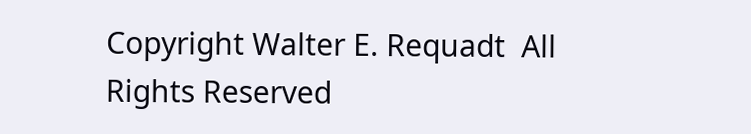Copyright Walter E. Requadt  All Rights Reserved